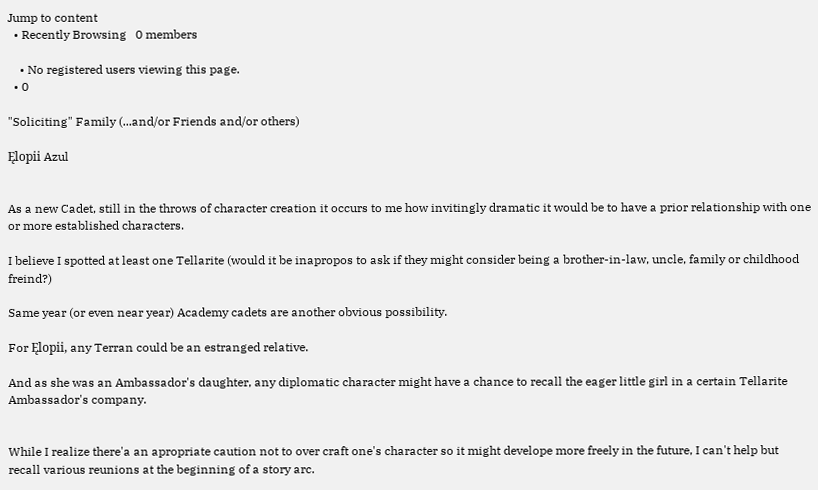Jump to content
  • Recently Browsing   0 members

    • No registered users viewing this page.
  • 0

"Soliciting" Family (...and/or Friends and/or others)

Ęlopii Azul


As a new Cadet, still in the throws of character creation it occurs to me how invitingly dramatic it would be to have a prior relationship with one or more established characters.

I believe I spotted at least one Tellarite (would it be inapropos to ask if they might consider being a brother-in-law, uncle, family or childhood freind?)

Same year (or even near year) Academy cadets are another obvious possibility.

For Ęlopii, any Terran could be an estranged relative.

And as she was an Ambassador's daughter, any diplomatic character might have a chance to recall the eager little girl in a certain Tellarite Ambassador's company.


While I realize there'a an apropriate caution not to over craft one's character so it might develope more freely in the future, I can't help but recall various reunions at the beginning of a story arc.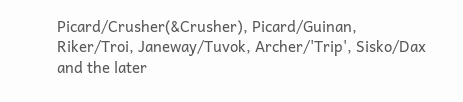Picard/Crusher(&Crusher), Picard/Guinan, Riker/Troi, Janeway/Tuvok, Archer/'Trip', Sisko/Dax and the later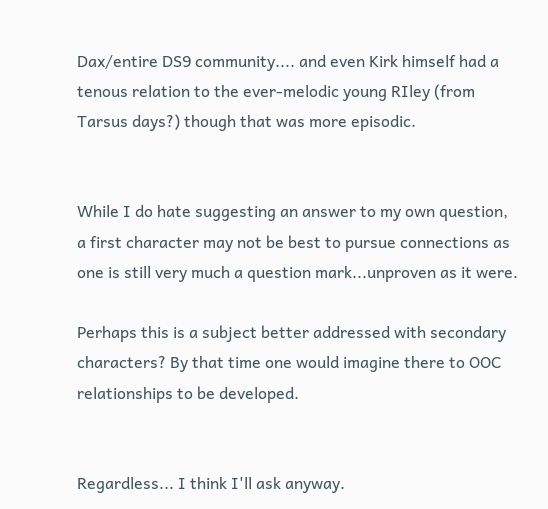Dax/entire DS9 community.... and even Kirk himself had a tenous relation to the ever-melodic young RIley (from Tarsus days?) though that was more episodic.


While I do hate suggesting an answer to my own question, a first character may not be best to pursue connections as one is still very much a question mark...unproven as it were.

Perhaps this is a subject better addressed with secondary characters? By that time one would imagine there to OOC relationships to be developed.


Regardless... I think I'll ask anyway.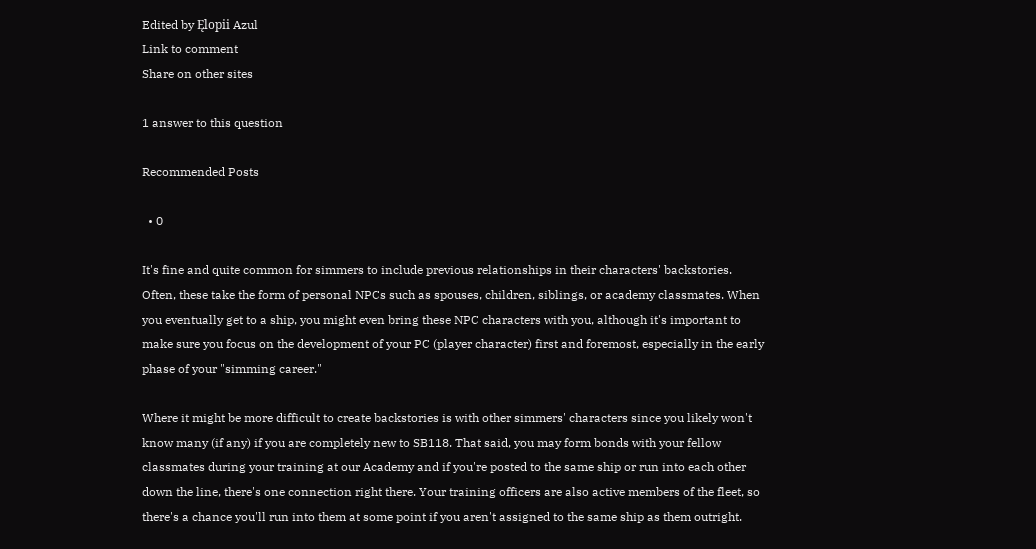Edited by Ęlopii Azul
Link to comment
Share on other sites

1 answer to this question

Recommended Posts

  • 0

It's fine and quite common for simmers to include previous relationships in their characters' backstories. Often, these take the form of personal NPCs such as spouses, children, siblings, or academy classmates. When you eventually get to a ship, you might even bring these NPC characters with you, although it's important to make sure you focus on the development of your PC (player character) first and foremost, especially in the early phase of your "simming career."

Where it might be more difficult to create backstories is with other simmers' characters since you likely won't know many (if any) if you are completely new to SB118. That said, you may form bonds with your fellow classmates during your training at our Academy and if you're posted to the same ship or run into each other down the line, there's one connection right there. Your training officers are also active members of the fleet, so there's a chance you'll run into them at some point if you aren't assigned to the same ship as them outright.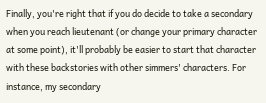Finally, you're right that if you do decide to take a secondary when you reach lieutenant (or change your primary character at some point), it'll probably be easier to start that character with these backstories with other simmers' characters. For instance, my secondary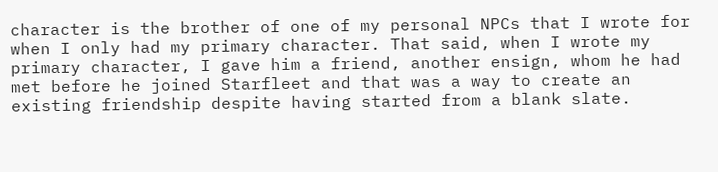character is the brother of one of my personal NPCs that I wrote for when I only had my primary character. That said, when I wrote my primary character, I gave him a friend, another ensign, whom he had met before he joined Starfleet and that was a way to create an existing friendship despite having started from a blank slate.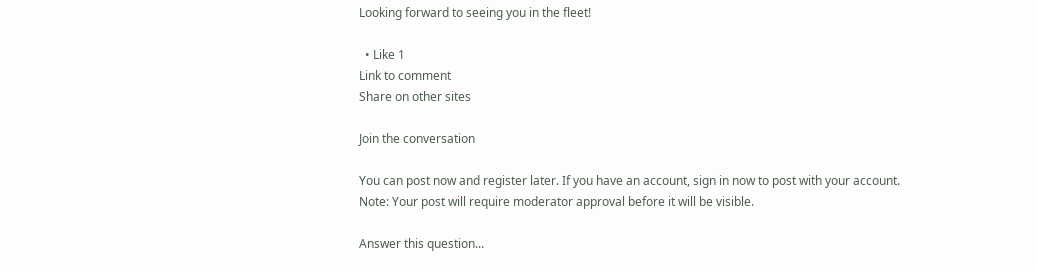Looking forward to seeing you in the fleet!

  • Like 1
Link to comment
Share on other sites

Join the conversation

You can post now and register later. If you have an account, sign in now to post with your account.
Note: Your post will require moderator approval before it will be visible.

Answer this question...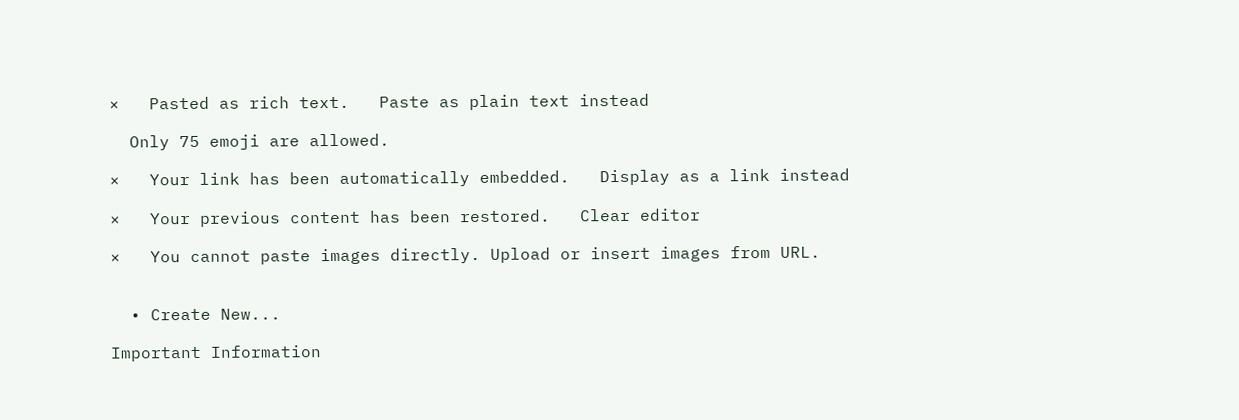×   Pasted as rich text.   Paste as plain text instead

  Only 75 emoji are allowed.

×   Your link has been automatically embedded.   Display as a link instead

×   Your previous content has been restored.   Clear editor

×   You cannot paste images directly. Upload or insert images from URL.


  • Create New...

Important Information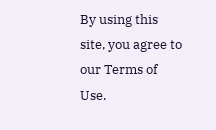By using this site, you agree to our Terms of Use.